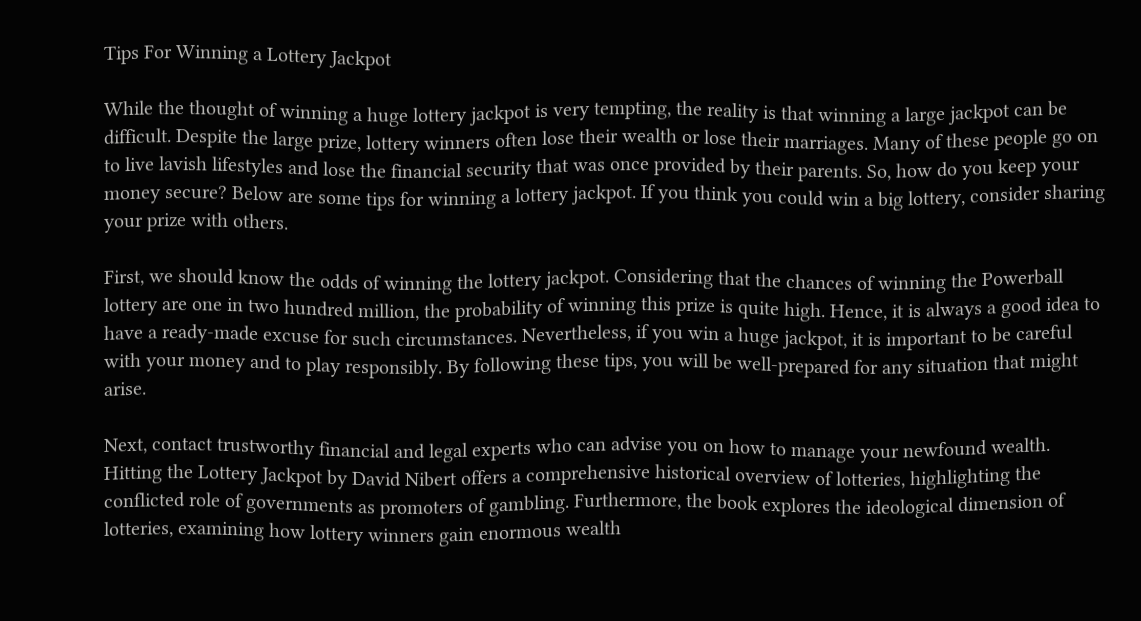Tips For Winning a Lottery Jackpot

While the thought of winning a huge lottery jackpot is very tempting, the reality is that winning a large jackpot can be difficult. Despite the large prize, lottery winners often lose their wealth or lose their marriages. Many of these people go on to live lavish lifestyles and lose the financial security that was once provided by their parents. So, how do you keep your money secure? Below are some tips for winning a lottery jackpot. If you think you could win a big lottery, consider sharing your prize with others.

First, we should know the odds of winning the lottery jackpot. Considering that the chances of winning the Powerball lottery are one in two hundred million, the probability of winning this prize is quite high. Hence, it is always a good idea to have a ready-made excuse for such circumstances. Nevertheless, if you win a huge jackpot, it is important to be careful with your money and to play responsibly. By following these tips, you will be well-prepared for any situation that might arise.

Next, contact trustworthy financial and legal experts who can advise you on how to manage your newfound wealth. Hitting the Lottery Jackpot by David Nibert offers a comprehensive historical overview of lotteries, highlighting the conflicted role of governments as promoters of gambling. Furthermore, the book explores the ideological dimension of lotteries, examining how lottery winners gain enormous wealth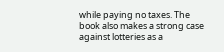while paying no taxes. The book also makes a strong case against lotteries as a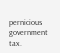pernicious government tax.